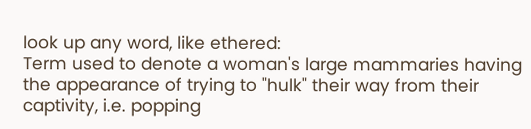look up any word, like ethered:
Term used to denote a woman's large mammaries having the appearance of trying to "hulk" their way from their captivity, i.e. popping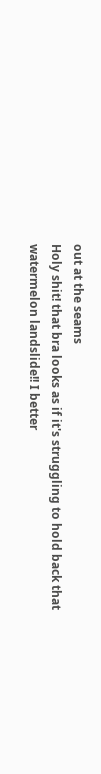out at the seams
Holy shit! that bra looks as if it's struggling to hold back that watermelon landslide!! I better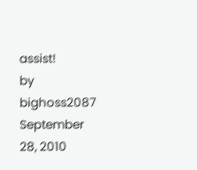assist!
by bighoss2087 September 28, 2010